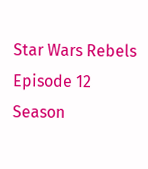Star Wars Rebels Episode 12 Season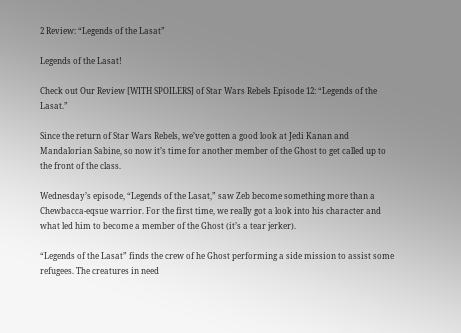2 Review: “Legends of the Lasat”

Legends of the Lasat!

Check out Our Review [WITH SPOILERS] of Star Wars Rebels Episode 12: “Legends of the Lasat.”

Since the return of Star Wars Rebels, we’ve gotten a good look at Jedi Kanan and Mandalorian Sabine, so now it’s time for another member of the Ghost to get called up to the front of the class.

Wednesday’s episode, “Legends of the Lasat,” saw Zeb become something more than a Chewbacca-eqsue warrior. For the first time, we really got a look into his character and what led him to become a member of the Ghost (it’s a tear jerker).

“Legends of the Lasat” finds the crew of he Ghost performing a side mission to assist some refugees. The creatures in need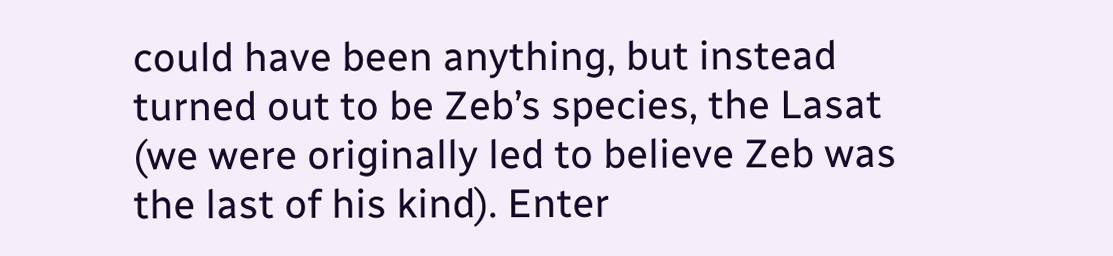could have been anything, but instead turned out to be Zeb’s species, the Lasat (we were originally led to believe Zeb was the last of his kind). Enter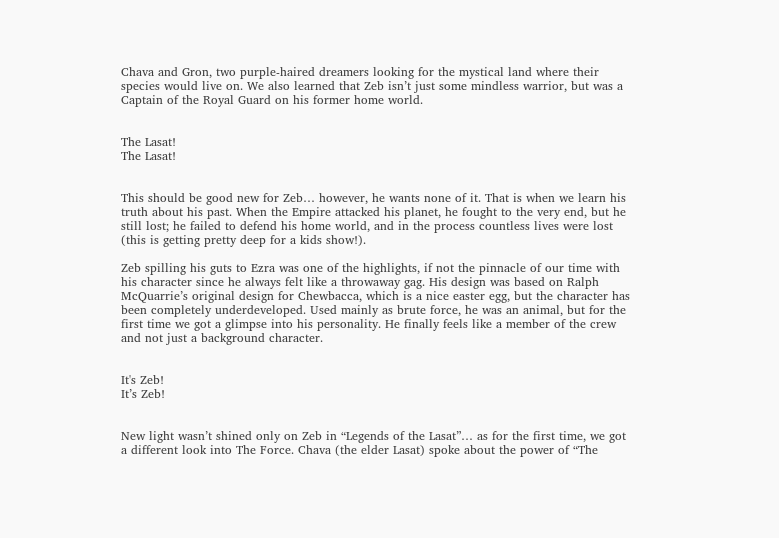Chava and Gron, two purple-haired dreamers looking for the mystical land where their species would live on. We also learned that Zeb isn’t just some mindless warrior, but was a Captain of the Royal Guard on his former home world.


The Lasat!
The Lasat!


This should be good new for Zeb… however, he wants none of it. That is when we learn his truth about his past. When the Empire attacked his planet, he fought to the very end, but he still lost; he failed to defend his home world, and in the process countless lives were lost (this is getting pretty deep for a kids show!).

Zeb spilling his guts to Ezra was one of the highlights, if not the pinnacle of our time with his character since he always felt like a throwaway gag. His design was based on Ralph McQuarrie’s original design for Chewbacca, which is a nice easter egg, but the character has been completely underdeveloped. Used mainly as brute force, he was an animal, but for the first time we got a glimpse into his personality. He finally feels like a member of the crew and not just a background character.


It's Zeb!
It’s Zeb!


New light wasn’t shined only on Zeb in “Legends of the Lasat”… as for the first time, we got a different look into The Force. Chava (the elder Lasat) spoke about the power of “The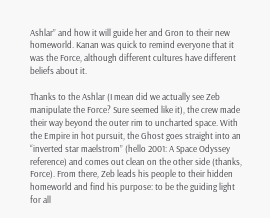Ashlar” and how it will guide her and Gron to their new homeworld. Kanan was quick to remind everyone that it was the Force, although different cultures have different beliefs about it.

Thanks to the Ashlar (I mean did we actually see Zeb manipulate the Force? Sure seemed like it), the crew made their way beyond the outer rim to uncharted space. With the Empire in hot pursuit, the Ghost goes straight into an “inverted star maelstrom” (hello 2001: A Space Odyssey reference) and comes out clean on the other side (thanks, Force). From there, Zeb leads his people to their hidden homeworld and find his purpose: to be the guiding light for all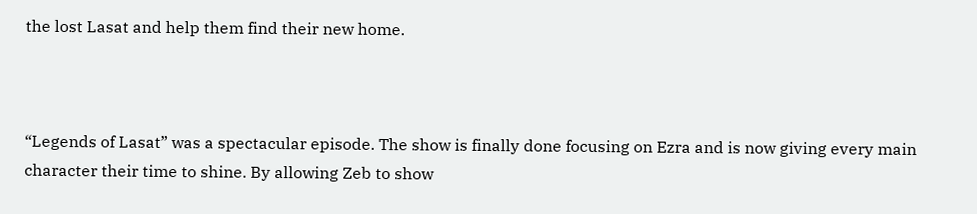the lost Lasat and help them find their new home.



“Legends of Lasat” was a spectacular episode. The show is finally done focusing on Ezra and is now giving every main character their time to shine. By allowing Zeb to show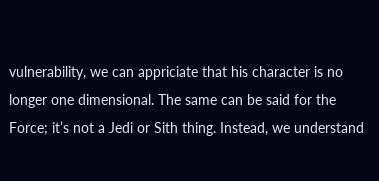vulnerability, we can appriciate that his character is no longer one dimensional. The same can be said for the Force; it’s not a Jedi or Sith thing. Instead, we understand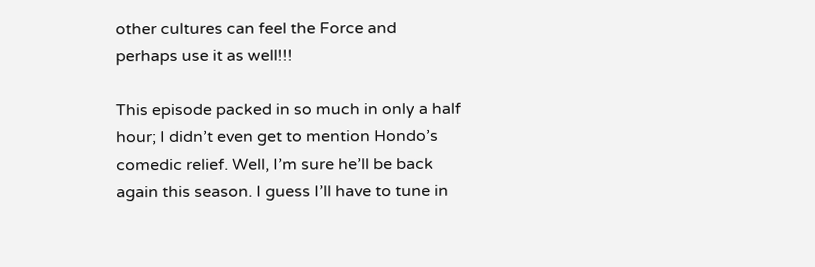other cultures can feel the Force and perhaps use it as well!!!

This episode packed in so much in only a half hour; I didn’t even get to mention Hondo’s comedic relief. Well, I’m sure he’ll be back again this season. I guess I’ll have to tune in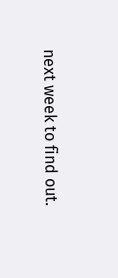next week to find out.